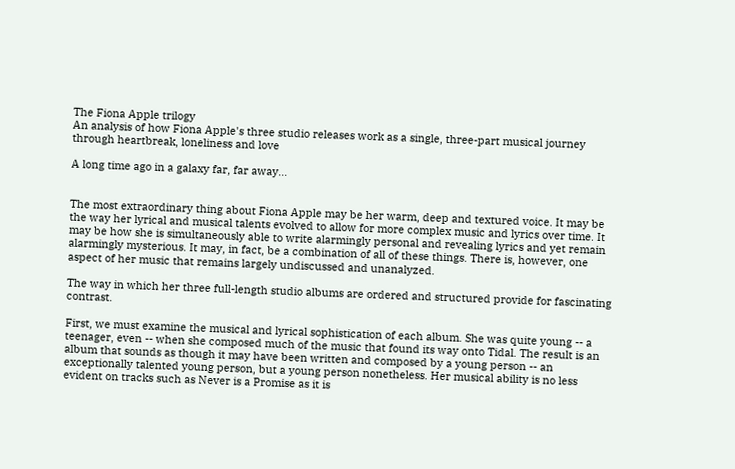The Fiona Apple trilogy
An analysis of how Fiona Apple's three studio releases work as a single, three-part musical journey through heartbreak, loneliness and love

A long time ago in a galaxy far, far away...


The most extraordinary thing about Fiona Apple may be her warm, deep and textured voice. It may be the way her lyrical and musical talents evolved to allow for more complex music and lyrics over time. It may be how she is simultaneously able to write alarmingly personal and revealing lyrics and yet remain alarmingly mysterious. It may, in fact, be a combination of all of these things. There is, however, one aspect of her music that remains largely undiscussed and unanalyzed.

The way in which her three full-length studio albums are ordered and structured provide for fascinating contrast.

First, we must examine the musical and lyrical sophistication of each album. She was quite young -- a teenager, even -- when she composed much of the music that found its way onto Tidal. The result is an album that sounds as though it may have been written and composed by a young person -- an exceptionally talented young person, but a young person nonetheless. Her musical ability is no less evident on tracks such as Never is a Promise as it is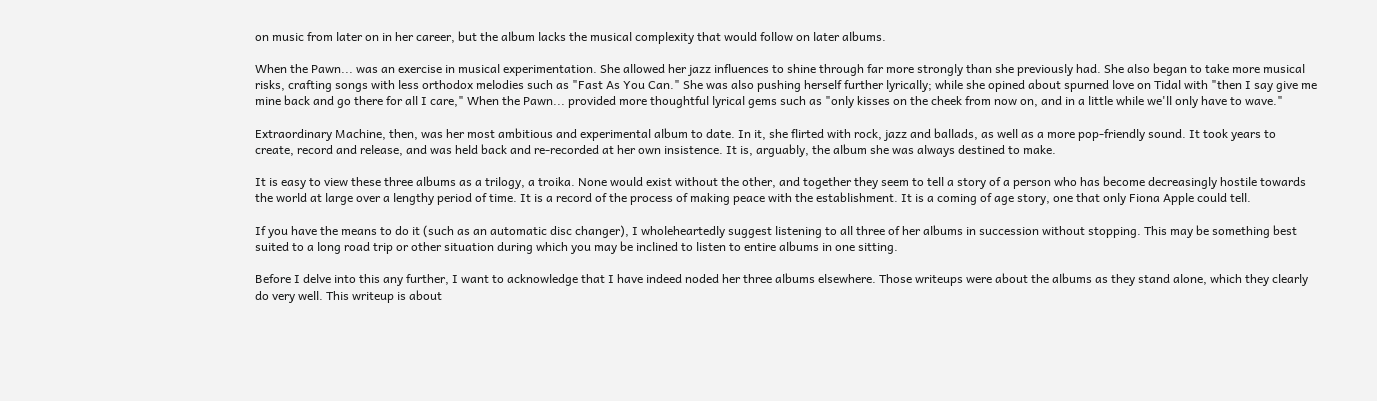on music from later on in her career, but the album lacks the musical complexity that would follow on later albums.

When the Pawn... was an exercise in musical experimentation. She allowed her jazz influences to shine through far more strongly than she previously had. She also began to take more musical risks, crafting songs with less orthodox melodies such as "Fast As You Can." She was also pushing herself further lyrically; while she opined about spurned love on Tidal with "then I say give me mine back and go there for all I care," When the Pawn... provided more thoughtful lyrical gems such as "only kisses on the cheek from now on, and in a little while we'll only have to wave."

Extraordinary Machine, then, was her most ambitious and experimental album to date. In it, she flirted with rock, jazz and ballads, as well as a more pop-friendly sound. It took years to create, record and release, and was held back and re-recorded at her own insistence. It is, arguably, the album she was always destined to make.

It is easy to view these three albums as a trilogy, a troika. None would exist without the other, and together they seem to tell a story of a person who has become decreasingly hostile towards the world at large over a lengthy period of time. It is a record of the process of making peace with the establishment. It is a coming of age story, one that only Fiona Apple could tell.

If you have the means to do it (such as an automatic disc changer), I wholeheartedly suggest listening to all three of her albums in succession without stopping. This may be something best suited to a long road trip or other situation during which you may be inclined to listen to entire albums in one sitting.

Before I delve into this any further, I want to acknowledge that I have indeed noded her three albums elsewhere. Those writeups were about the albums as they stand alone, which they clearly do very well. This writeup is about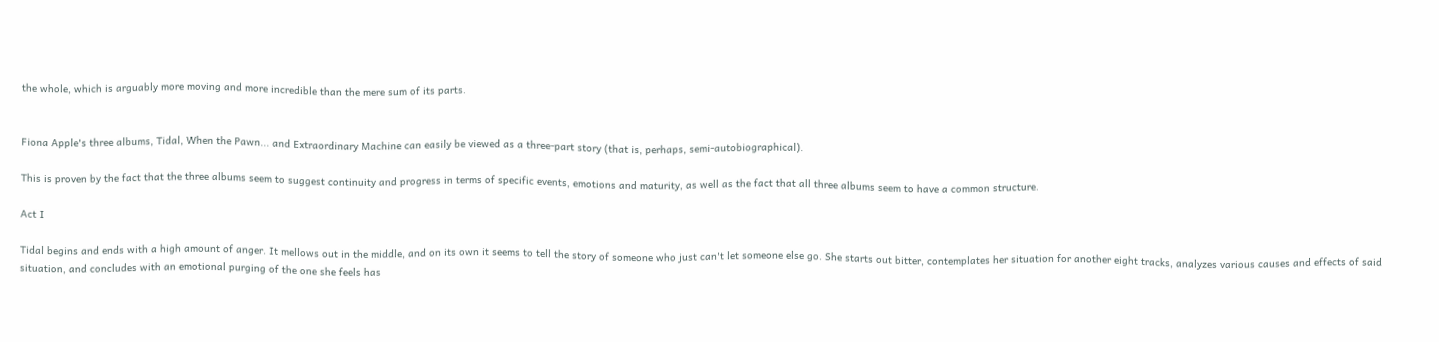the whole, which is arguably more moving and more incredible than the mere sum of its parts.


Fiona Apple's three albums, Tidal, When the Pawn... and Extraordinary Machine can easily be viewed as a three-part story (that is, perhaps, semi-autobiographical).

This is proven by the fact that the three albums seem to suggest continuity and progress in terms of specific events, emotions and maturity, as well as the fact that all three albums seem to have a common structure.

Act I

Tidal begins and ends with a high amount of anger. It mellows out in the middle, and on its own it seems to tell the story of someone who just can't let someone else go. She starts out bitter, contemplates her situation for another eight tracks, analyzes various causes and effects of said situation, and concludes with an emotional purging of the one she feels has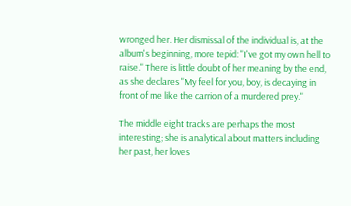wronged her. Her dismissal of the individual is, at the album's beginning, more tepid: "I've got my own hell to raise." There is little doubt of her meaning by the end, as she declares "My feel for you, boy, is decaying in front of me like the carrion of a murdered prey."

The middle eight tracks are perhaps the most interesting; she is analytical about matters including her past, her loves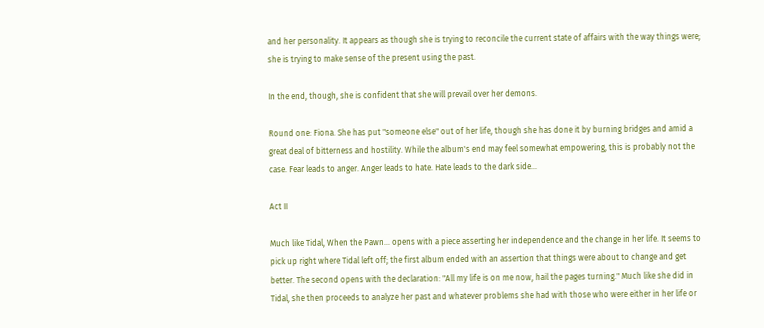and her personality. It appears as though she is trying to reconcile the current state of affairs with the way things were; she is trying to make sense of the present using the past.

In the end, though, she is confident that she will prevail over her demons.

Round one: Fiona. She has put "someone else" out of her life, though she has done it by burning bridges and amid a great deal of bitterness and hostility. While the album's end may feel somewhat empowering, this is probably not the case. Fear leads to anger. Anger leads to hate. Hate leads to the dark side...

Act II

Much like Tidal, When the Pawn... opens with a piece asserting her independence and the change in her life. It seems to pick up right where Tidal left off; the first album ended with an assertion that things were about to change and get better. The second opens with the declaration: "All my life is on me now, hail the pages turning." Much like she did in Tidal, she then proceeds to analyze her past and whatever problems she had with those who were either in her life or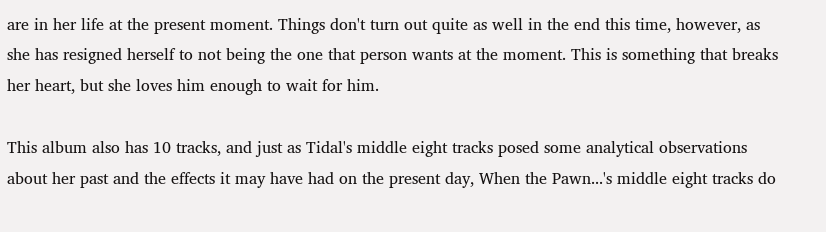are in her life at the present moment. Things don't turn out quite as well in the end this time, however, as she has resigned herself to not being the one that person wants at the moment. This is something that breaks her heart, but she loves him enough to wait for him.

This album also has 10 tracks, and just as Tidal's middle eight tracks posed some analytical observations about her past and the effects it may have had on the present day, When the Pawn...'s middle eight tracks do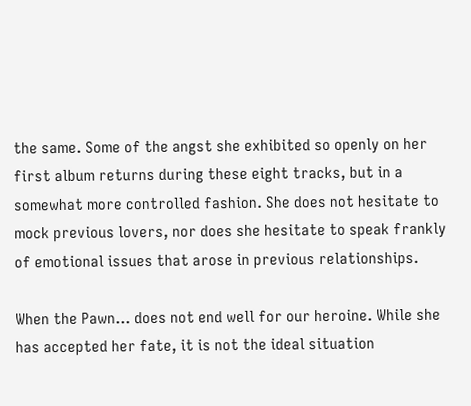the same. Some of the angst she exhibited so openly on her first album returns during these eight tracks, but in a somewhat more controlled fashion. She does not hesitate to mock previous lovers, nor does she hesitate to speak frankly of emotional issues that arose in previous relationships.

When the Pawn... does not end well for our heroine. While she has accepted her fate, it is not the ideal situation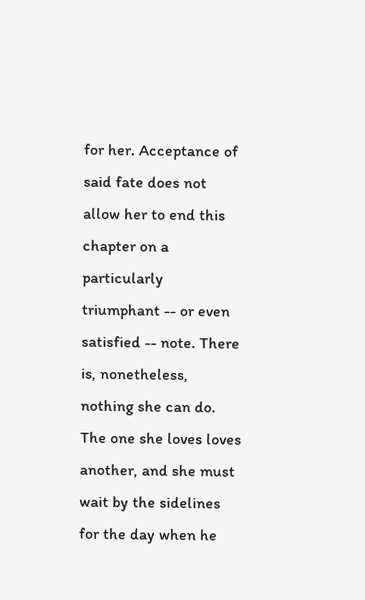for her. Acceptance of said fate does not allow her to end this chapter on a particularly triumphant -- or even satisfied -- note. There is, nonetheless, nothing she can do. The one she loves loves another, and she must wait by the sidelines for the day when he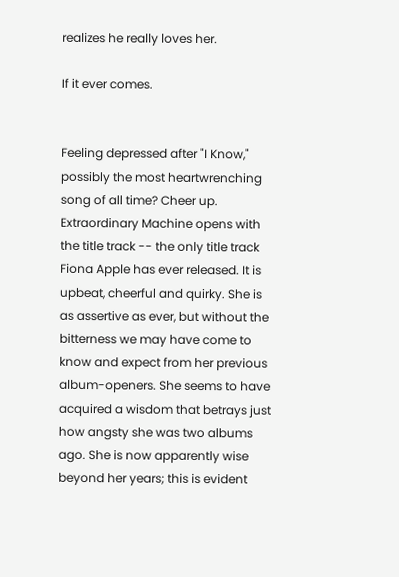realizes he really loves her.

If it ever comes.


Feeling depressed after "I Know," possibly the most heartwrenching song of all time? Cheer up. Extraordinary Machine opens with the title track -- the only title track Fiona Apple has ever released. It is upbeat, cheerful and quirky. She is as assertive as ever, but without the bitterness we may have come to know and expect from her previous album-openers. She seems to have acquired a wisdom that betrays just how angsty she was two albums ago. She is now apparently wise beyond her years; this is evident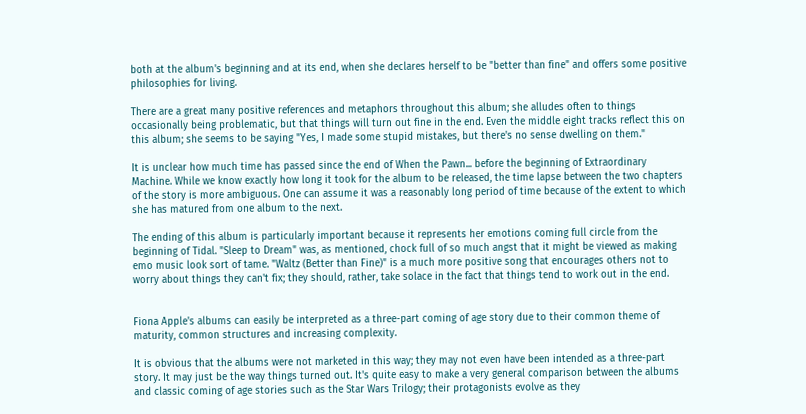both at the album's beginning and at its end, when she declares herself to be "better than fine" and offers some positive philosophies for living.

There are a great many positive references and metaphors throughout this album; she alludes often to things occasionally being problematic, but that things will turn out fine in the end. Even the middle eight tracks reflect this on this album; she seems to be saying "Yes, I made some stupid mistakes, but there's no sense dwelling on them."

It is unclear how much time has passed since the end of When the Pawn... before the beginning of Extraordinary Machine. While we know exactly how long it took for the album to be released, the time lapse between the two chapters of the story is more ambiguous. One can assume it was a reasonably long period of time because of the extent to which she has matured from one album to the next.

The ending of this album is particularly important because it represents her emotions coming full circle from the beginning of Tidal. "Sleep to Dream" was, as mentioned, chock full of so much angst that it might be viewed as making emo music look sort of tame. "Waltz (Better than Fine)" is a much more positive song that encourages others not to worry about things they can't fix; they should, rather, take solace in the fact that things tend to work out in the end.


Fiona Apple's albums can easily be interpreted as a three-part coming of age story due to their common theme of maturity, common structures and increasing complexity.

It is obvious that the albums were not marketed in this way; they may not even have been intended as a three-part story. It may just be the way things turned out. It's quite easy to make a very general comparison between the albums and classic coming of age stories such as the Star Wars Trilogy; their protagonists evolve as they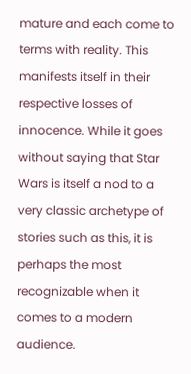mature and each come to terms with reality. This manifests itself in their respective losses of innocence. While it goes without saying that Star Wars is itself a nod to a very classic archetype of stories such as this, it is perhaps the most recognizable when it comes to a modern audience.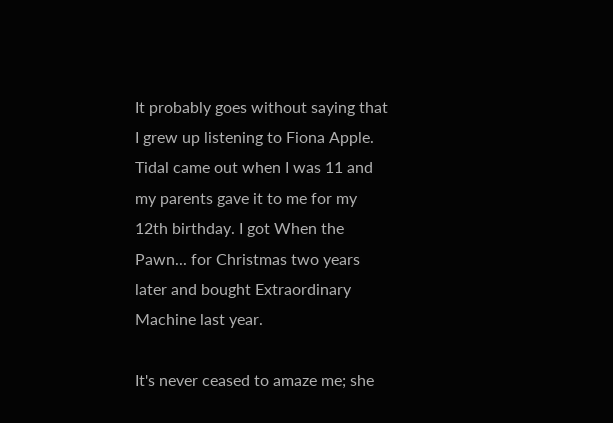It probably goes without saying that I grew up listening to Fiona Apple. Tidal came out when I was 11 and my parents gave it to me for my 12th birthday. I got When the Pawn... for Christmas two years later and bought Extraordinary Machine last year.

It's never ceased to amaze me; she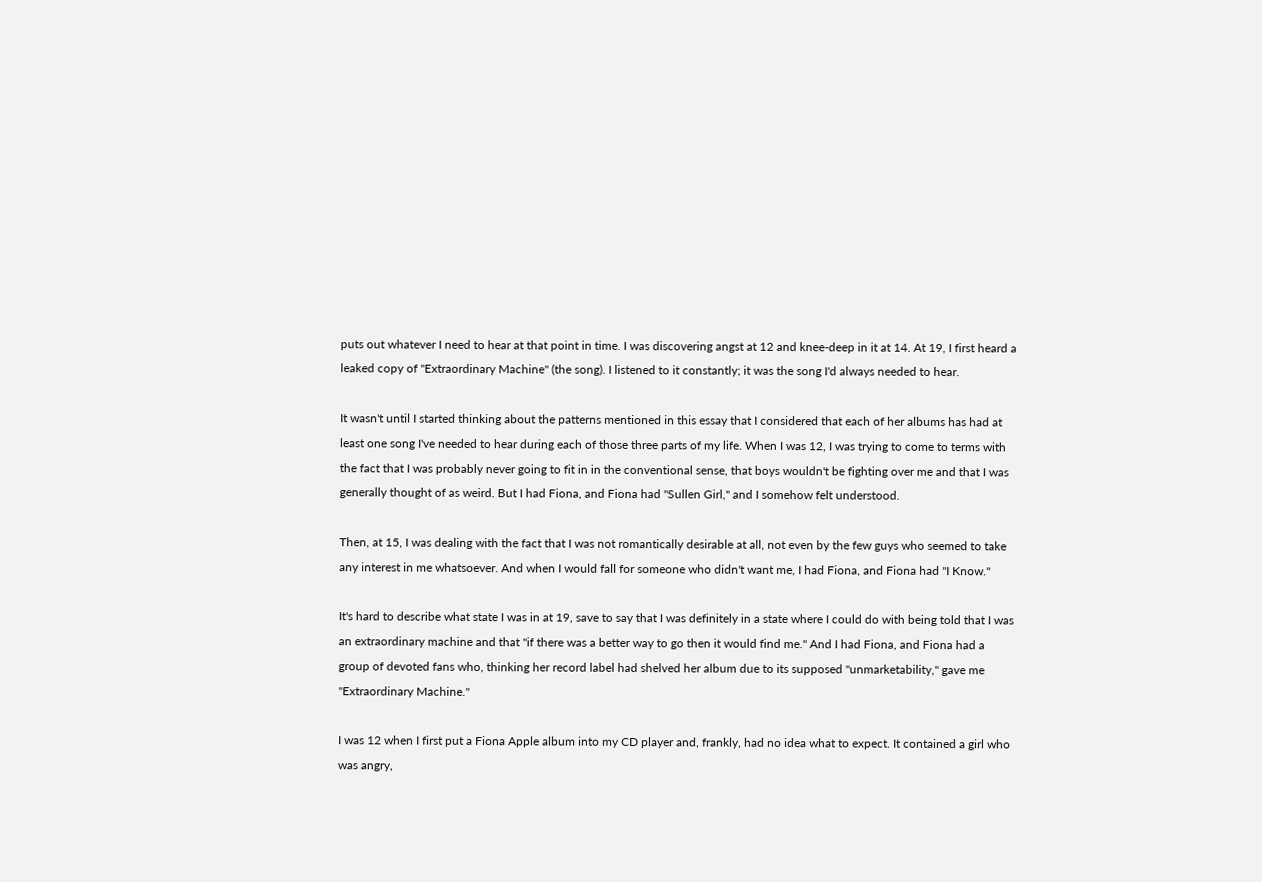puts out whatever I need to hear at that point in time. I was discovering angst at 12 and knee-deep in it at 14. At 19, I first heard a leaked copy of "Extraordinary Machine" (the song). I listened to it constantly; it was the song I'd always needed to hear.

It wasn't until I started thinking about the patterns mentioned in this essay that I considered that each of her albums has had at least one song I've needed to hear during each of those three parts of my life. When I was 12, I was trying to come to terms with the fact that I was probably never going to fit in in the conventional sense, that boys wouldn't be fighting over me and that I was generally thought of as weird. But I had Fiona, and Fiona had "Sullen Girl," and I somehow felt understood.

Then, at 15, I was dealing with the fact that I was not romantically desirable at all, not even by the few guys who seemed to take any interest in me whatsoever. And when I would fall for someone who didn't want me, I had Fiona, and Fiona had "I Know."

It's hard to describe what state I was in at 19, save to say that I was definitely in a state where I could do with being told that I was an extraordinary machine and that "if there was a better way to go then it would find me." And I had Fiona, and Fiona had a group of devoted fans who, thinking her record label had shelved her album due to its supposed "unmarketability," gave me "Extraordinary Machine."

I was 12 when I first put a Fiona Apple album into my CD player and, frankly, had no idea what to expect. It contained a girl who was angry,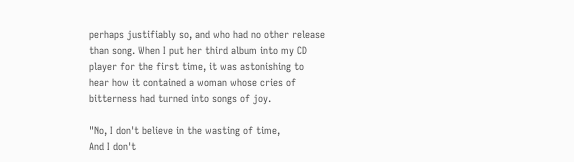perhaps justifiably so, and who had no other release than song. When I put her third album into my CD player for the first time, it was astonishing to hear how it contained a woman whose cries of bitterness had turned into songs of joy.

"No, I don't believe in the wasting of time,
And I don't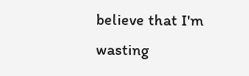believe that I'm wasting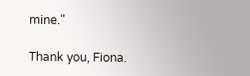mine."

Thank you, Fiona.